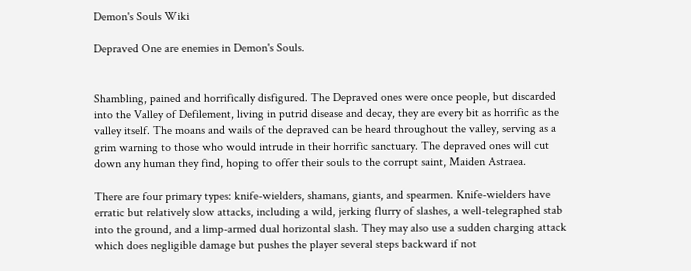Demon's Souls Wiki

Depraved One are enemies in Demon's Souls.


Shambling, pained and horrifically disfigured. The Depraved ones were once people, but discarded into the Valley of Defilement, living in putrid disease and decay, they are every bit as horrific as the valley itself. The moans and wails of the depraved can be heard throughout the valley, serving as a grim warning to those who would intrude in their horrific sanctuary. The depraved ones will cut down any human they find, hoping to offer their souls to the corrupt saint, Maiden Astraea.

There are four primary types: knife-wielders, shamans, giants, and spearmen. Knife-wielders have erratic but relatively slow attacks, including a wild, jerking flurry of slashes, a well-telegraphed stab into the ground, and a limp-armed dual horizontal slash. They may also use a sudden charging attack which does negligible damage but pushes the player several steps backward if not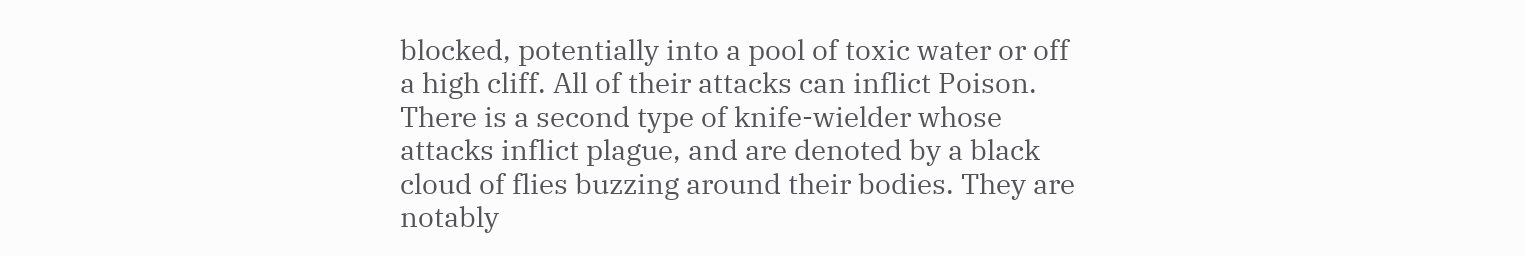blocked, potentially into a pool of toxic water or off a high cliff. All of their attacks can inflict Poison. There is a second type of knife-wielder whose attacks inflict plague, and are denoted by a black cloud of flies buzzing around their bodies. They are notably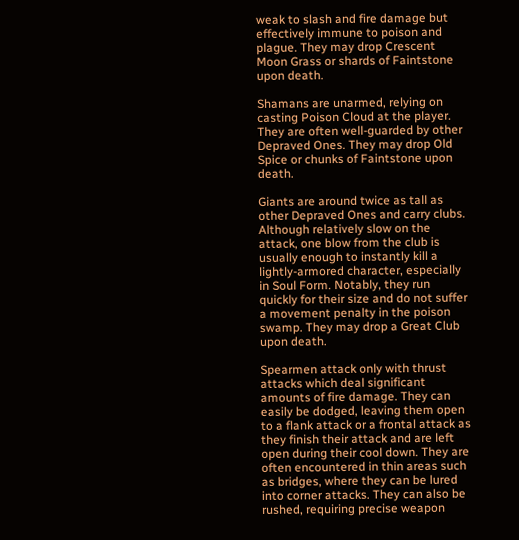weak to slash and fire damage but effectively immune to poison and plague. They may drop Crescent Moon Grass or shards of Faintstone upon death.

Shamans are unarmed, relying on casting Poison Cloud at the player. They are often well-guarded by other Depraved Ones. They may drop Old Spice or chunks of Faintstone upon death.

Giants are around twice as tall as other Depraved Ones and carry clubs. Although relatively slow on the attack, one blow from the club is usually enough to instantly kill a lightly-armored character, especially in Soul Form. Notably, they run quickly for their size and do not suffer a movement penalty in the poison swamp. They may drop a Great Club upon death.

Spearmen attack only with thrust attacks which deal significant amounts of fire damage. They can easily be dodged, leaving them open to a flank attack or a frontal attack as they finish their attack and are left open during their cool down. They are often encountered in thin areas such as bridges, where they can be lured into corner attacks. They can also be rushed, requiring precise weapon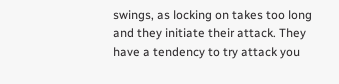swings, as locking on takes too long and they initiate their attack. They have a tendency to try attack you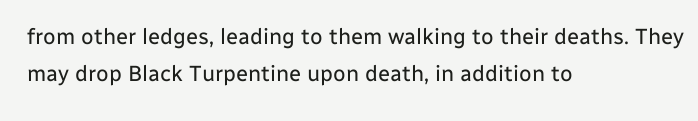from other ledges, leading to them walking to their deaths. They may drop Black Turpentine upon death, in addition to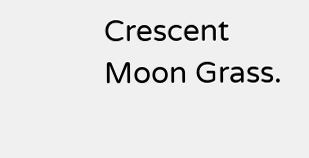Crescent Moon Grass.